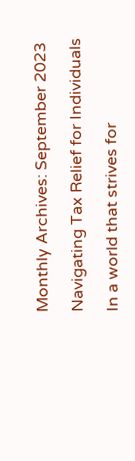Monthly Archives: September 2023

Navigating Tax Relief for Individuals

In a world that strives for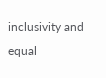inclusivity and equal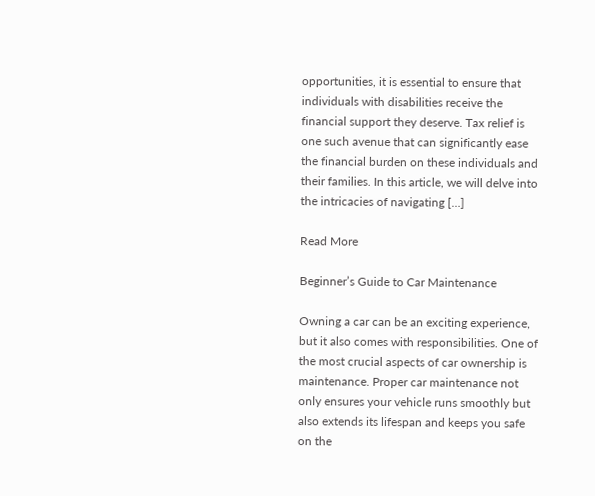opportunities, it is essential to ensure that individuals with disabilities receive the financial support they deserve. Tax relief is one such avenue that can significantly ease the financial burden on these individuals and their families. In this article, we will delve into the intricacies of navigating […]

Read More

Beginner’s Guide to Car Maintenance

Owning a car can be an exciting experience, but it also comes with responsibilities. One of the most crucial aspects of car ownership is maintenance. Proper car maintenance not only ensures your vehicle runs smoothly but also extends its lifespan and keeps you safe on the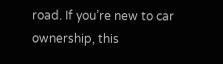road. If you’re new to car ownership, this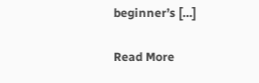beginner’s […]

Read More